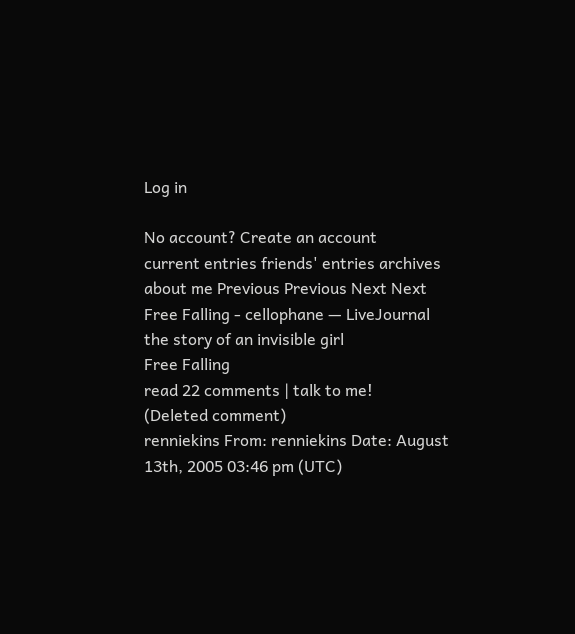Log in

No account? Create an account
current entries friends' entries archives about me Previous Previous Next Next
Free Falling - cellophane — LiveJournal
the story of an invisible girl
Free Falling
read 22 comments | talk to me!
(Deleted comment)
renniekins From: renniekins Date: August 13th, 2005 03:46 pm (UTC)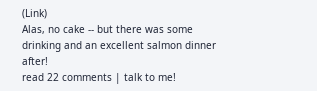(Link)
Alas, no cake -- but there was some drinking and an excellent salmon dinner after!
read 22 comments | talk to me!